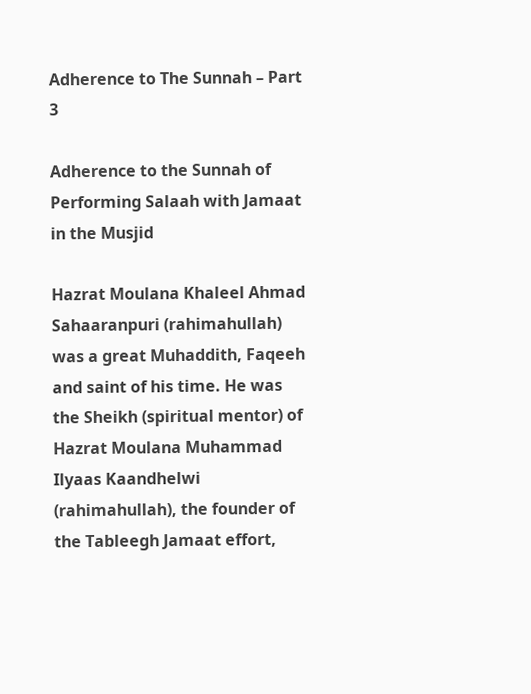Adherence to The Sunnah – Part 3

Adherence to the Sunnah of Performing Salaah with Jamaat in the Musjid

Hazrat Moulana Khaleel Ahmad Sahaaranpuri (rahimahullah) was a great Muhaddith, Faqeeh and saint of his time. He was the Sheikh (spiritual mentor) of Hazrat Moulana Muhammad Ilyaas Kaandhelwi (rahimahullah), the founder of the Tableegh Jamaat effort,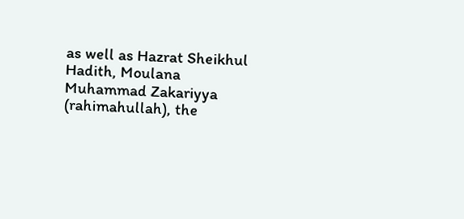as well as Hazrat Sheikhul Hadith, Moulana Muhammad Zakariyya (rahimahullah), the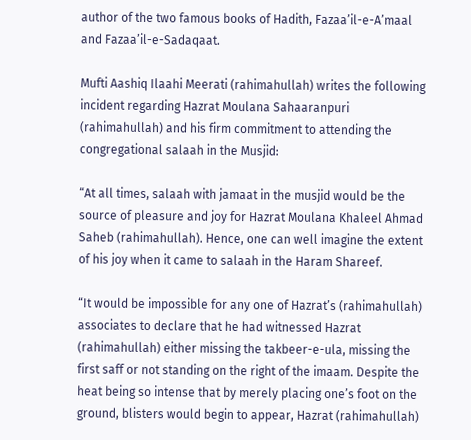author of the two famous books of Hadith, Fazaa’il-e-A’maal and Fazaa’il-e-Sadaqaat.

Mufti Aashiq Ilaahi Meerati (rahimahullah) writes the following incident regarding Hazrat Moulana Sahaaranpuri (rahimahullah) and his firm commitment to attending the congregational salaah in the Musjid:

“At all times, salaah with jamaat in the musjid would be the source of pleasure and joy for Hazrat Moulana Khaleel Ahmad Saheb (rahimahullah). Hence, one can well imagine the extent of his joy when it came to salaah in the Haram Shareef.

“It would be impossible for any one of Hazrat’s (rahimahullah) associates to declare that he had witnessed Hazrat (rahimahullah) either missing the takbeer-e-ula, missing the first saff or not standing on the right of the imaam. Despite the heat being so intense that by merely placing one’s foot on the ground, blisters would begin to appear, Hazrat (rahimahullah)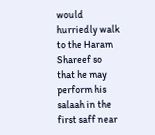would hurriedly walk to the Haram Shareef so that he may perform his salaah in the first saff near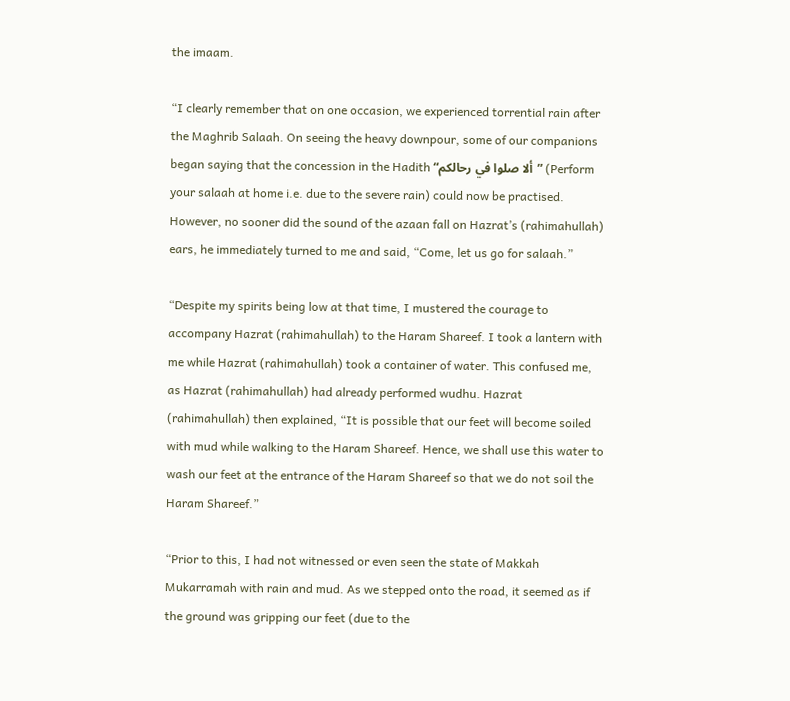the imaam.

“I clearly remember that on one occasion, we experienced torrential rain after the Maghrib Salaah. On seeing the heavy downpour, some of our companions began saying that the concession in the Hadith “ألا صلوا في رحالكم” (Perform your salaah at home i.e. due to the severe rain) could now be practised. However, no sooner did the sound of the azaan fall on Hazrat’s (rahimahullah) ears, he immediately turned to me and said, “Come, let us go for salaah.”

“Despite my spirits being low at that time, I mustered the courage to accompany Hazrat (rahimahullah) to the Haram Shareef. I took a lantern with me while Hazrat (rahimahullah) took a container of water. This confused me, as Hazrat (rahimahullah) had already performed wudhu. Hazrat (rahimahullah) then explained, “It is possible that our feet will become soiled with mud while walking to the Haram Shareef. Hence, we shall use this water to wash our feet at the entrance of the Haram Shareef so that we do not soil the Haram Shareef.”

“Prior to this, I had not witnessed or even seen the state of Makkah Mukarramah with rain and mud. As we stepped onto the road, it seemed as if the ground was gripping our feet (due to the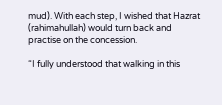mud). With each step, I wished that Hazrat (rahimahullah) would turn back and practise on the concession.

“I fully understood that walking in this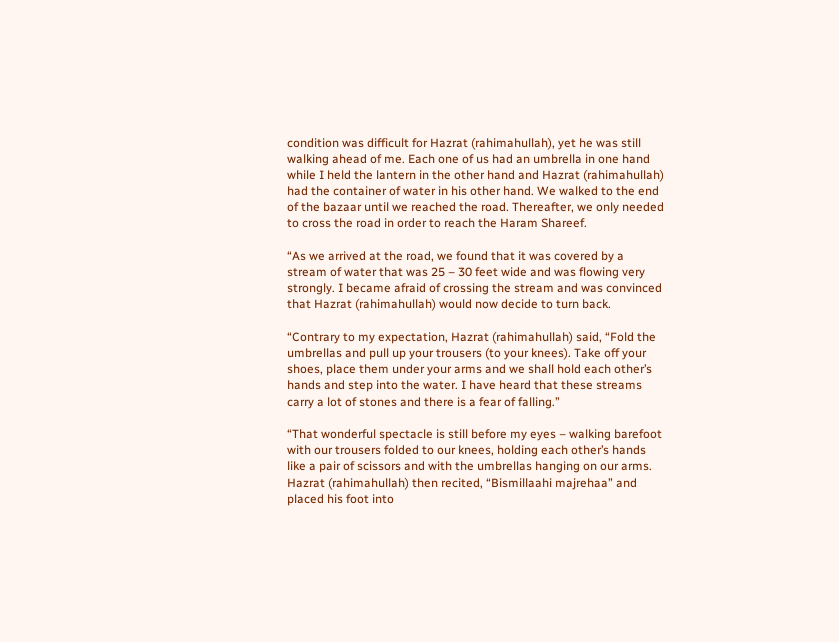condition was difficult for Hazrat (rahimahullah), yet he was still walking ahead of me. Each one of us had an umbrella in one hand while I held the lantern in the other hand and Hazrat (rahimahullah) had the container of water in his other hand. We walked to the end of the bazaar until we reached the road. Thereafter, we only needed to cross the road in order to reach the Haram Shareef.

“As we arrived at the road, we found that it was covered by a stream of water that was 25 – 30 feet wide and was flowing very strongly. I became afraid of crossing the stream and was convinced that Hazrat (rahimahullah) would now decide to turn back.

“Contrary to my expectation, Hazrat (rahimahullah) said, “Fold the umbrellas and pull up your trousers (to your knees). Take off your shoes, place them under your arms and we shall hold each other’s hands and step into the water. I have heard that these streams carry a lot of stones and there is a fear of falling.”

“That wonderful spectacle is still before my eyes – walking barefoot with our trousers folded to our knees, holding each other’s hands like a pair of scissors and with the umbrellas hanging on our arms. Hazrat (rahimahullah) then recited, “Bismillaahi majrehaa” and placed his foot into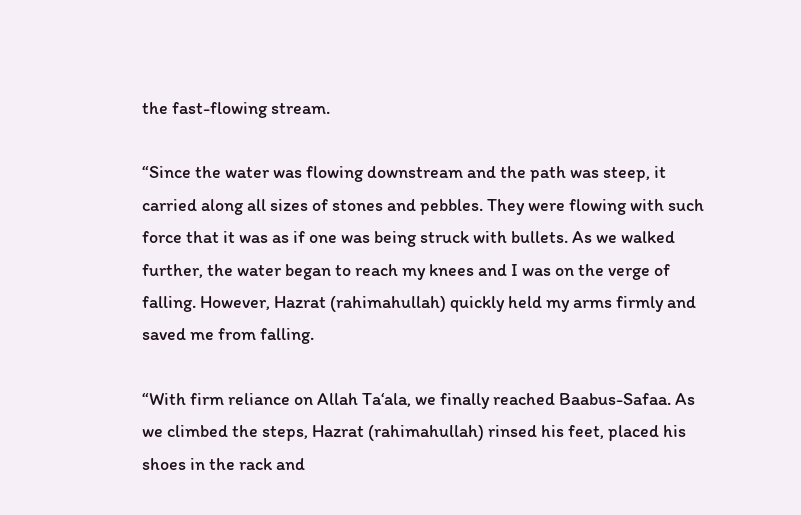the fast-flowing stream.

“Since the water was flowing downstream and the path was steep, it carried along all sizes of stones and pebbles. They were flowing with such force that it was as if one was being struck with bullets. As we walked further, the water began to reach my knees and I was on the verge of falling. However, Hazrat (rahimahullah) quickly held my arms firmly and saved me from falling.

“With firm reliance on Allah Ta‘ala, we finally reached Baabus-Safaa. As we climbed the steps, Hazrat (rahimahullah) rinsed his feet, placed his shoes in the rack and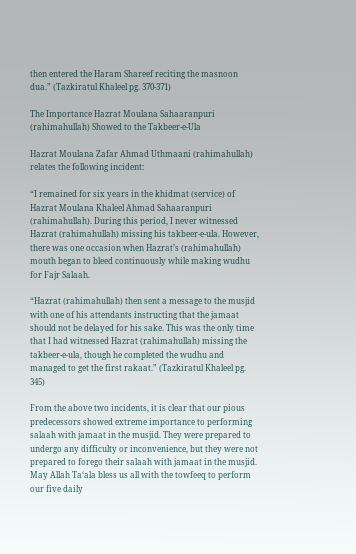then entered the Haram Shareef reciting the masnoon dua.” (Tazkiratul Khaleel pg. 370-371)

The Importance Hazrat Moulana Sahaaranpuri (rahimahullah) Showed to the Takbeer-e-Ula

Hazrat Moulana Zafar Ahmad Uthmaani (rahimahullah) relates the following incident:

“I remained for six years in the khidmat (service) of Hazrat Moulana Khaleel Ahmad Sahaaranpuri (rahimahullah). During this period, I never witnessed Hazrat (rahimahullah) missing his takbeer-e-ula. However, there was one occasion when Hazrat’s (rahimahullah) mouth began to bleed continuously while making wudhu for Fajr Salaah.

“Hazrat (rahimahullah) then sent a message to the musjid with one of his attendants instructing that the jamaat should not be delayed for his sake. This was the only time that I had witnessed Hazrat (rahimahullah) missing the takbeer-e-ula, though he completed the wudhu and managed to get the first rakaat.” (Tazkiratul Khaleel pg. 345)

From the above two incidents, it is clear that our pious predecessors showed extreme importance to performing salaah with jamaat in the musjid. They were prepared to undergo any difficulty or inconvenience, but they were not prepared to forego their salaah with jamaat in the musjid. May Allah Ta‘ala bless us all with the towfeeq to perform our five daily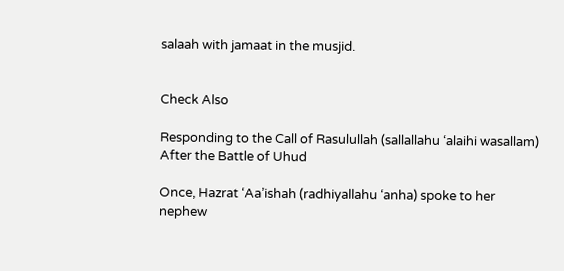salaah with jamaat in the musjid.


Check Also

Responding to the Call of Rasulullah (sallallahu ‘alaihi wasallam) After the Battle of Uhud

Once, Hazrat ‘Aa’ishah (radhiyallahu ‘anha) spoke to her nephew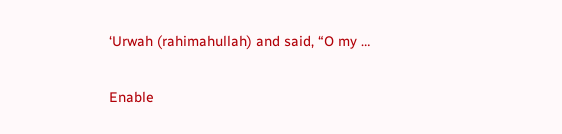‘Urwah (rahimahullah) and said, “O my …

Enable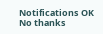Notifications OK No thanks